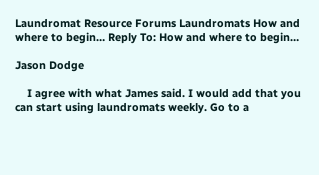Laundromat Resource Forums Laundromats How and where to begin… Reply To: How and where to begin…

Jason Dodge

    I agree with what James said. I would add that you can start using laundromats weekly. Go to a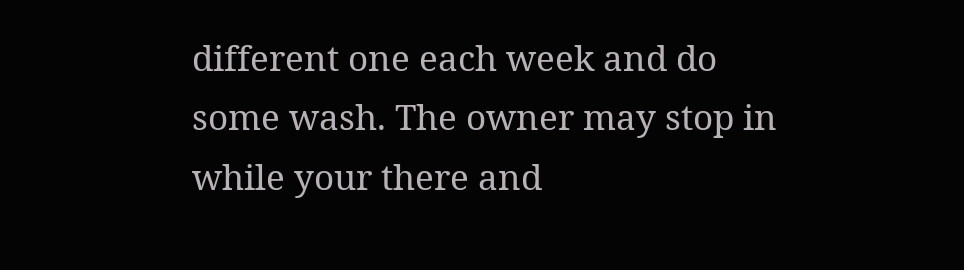different one each week and do some wash. The owner may stop in while your there and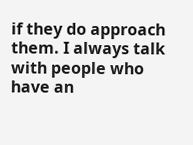if they do approach them. I always talk with people who have an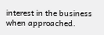interest in the business when approached.